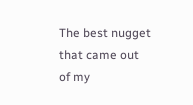The best nugget that came out of my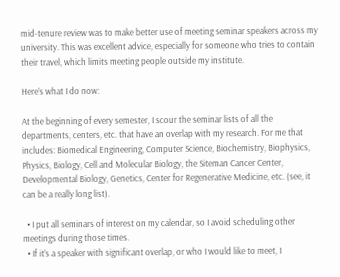mid-tenure review was to make better use of meeting seminar speakers across my university. This was excellent advice, especially for someone who tries to contain their travel, which limits meeting people outside my institute.

Here’s what I do now:

At the beginning of every semester, I scour the seminar lists of all the departments, centers, etc. that have an overlap with my research. For me that includes: Biomedical Engineering, Computer Science, Biochemistry, Biophysics, Physics, Biology, Cell and Molecular Biology, the Siteman Cancer Center, Developmental Biology, Genetics, Center for Regenerative Medicine, etc. (see, it can be a really long list).

  • I put all seminars of interest on my calendar, so I avoid scheduling other meetings during those times.
  • If it’s a speaker with significant overlap, or who I would like to meet, I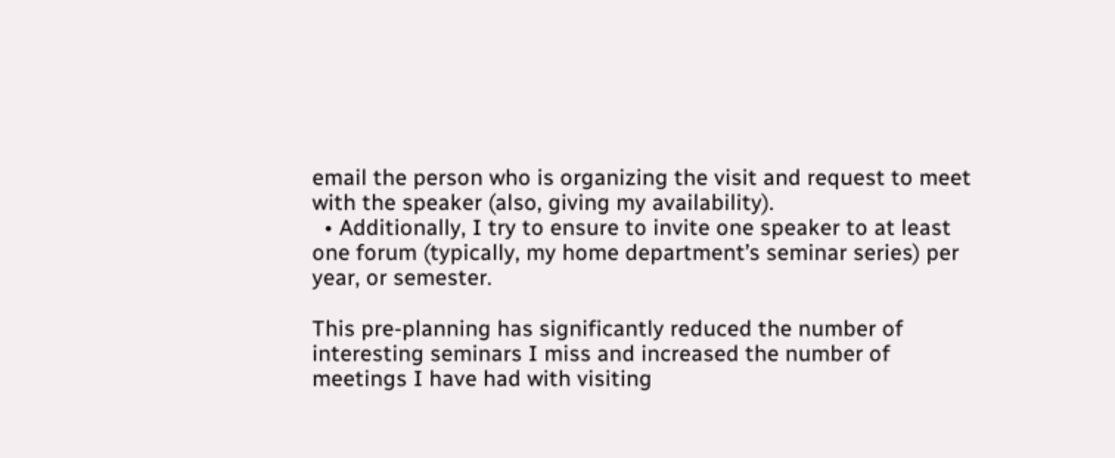email the person who is organizing the visit and request to meet with the speaker (also, giving my availability).
  • Additionally, I try to ensure to invite one speaker to at least one forum (typically, my home department’s seminar series) per year, or semester.

This pre-planning has significantly reduced the number of interesting seminars I miss and increased the number of meetings I have had with visiting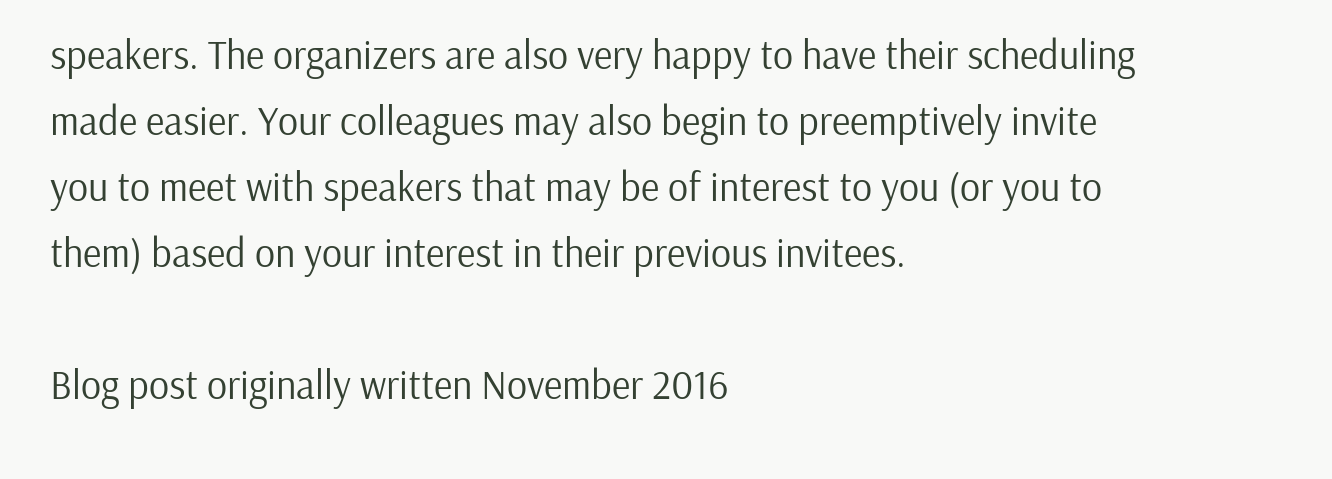speakers. The organizers are also very happy to have their scheduling made easier. Your colleagues may also begin to preemptively invite you to meet with speakers that may be of interest to you (or you to them) based on your interest in their previous invitees.

Blog post originally written November 2016